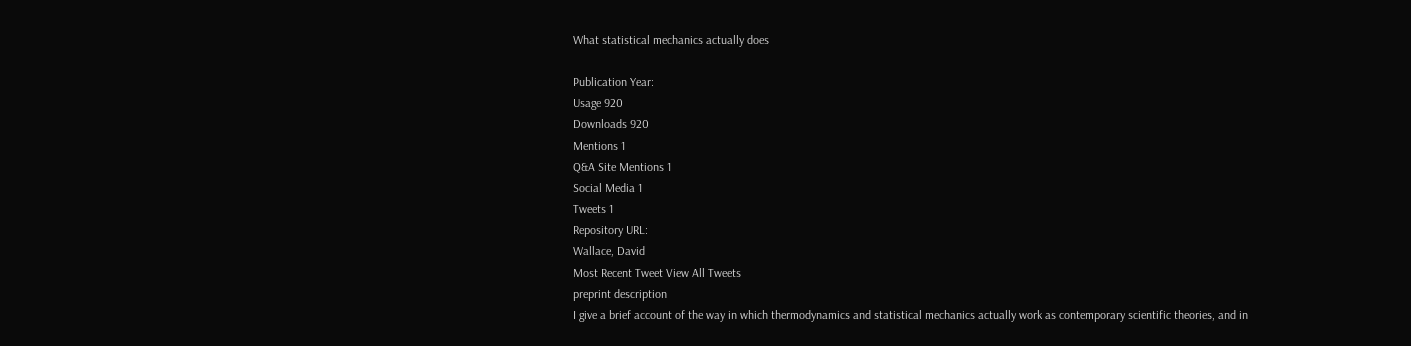What statistical mechanics actually does

Publication Year:
Usage 920
Downloads 920
Mentions 1
Q&A Site Mentions 1
Social Media 1
Tweets 1
Repository URL:
Wallace, David
Most Recent Tweet View All Tweets
preprint description
I give a brief account of the way in which thermodynamics and statistical mechanics actually work as contemporary scientific theories, and in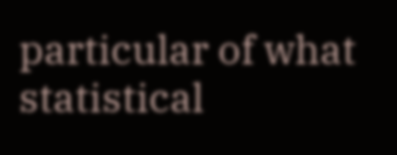particular of what statistical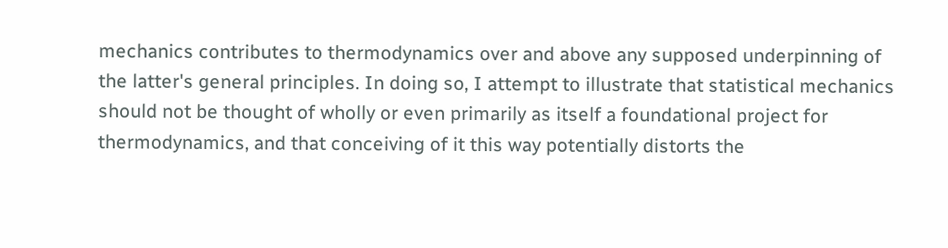mechanics contributes to thermodynamics over and above any supposed underpinning of the latter's general principles. In doing so, I attempt to illustrate that statistical mechanics should not be thought of wholly or even primarily as itself a foundational project for thermodynamics, and that conceiving of it this way potentially distorts the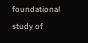foundational study of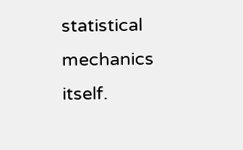statistical mechanics itself.